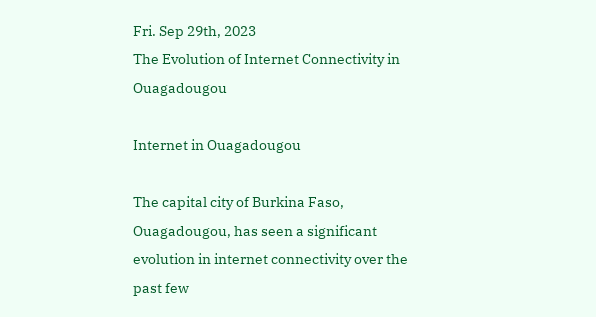Fri. Sep 29th, 2023
The Evolution of Internet Connectivity in Ouagadougou

Internet in Ouagadougou

The capital city of Burkina Faso, Ouagadougou, has seen a significant evolution in internet connectivity over the past few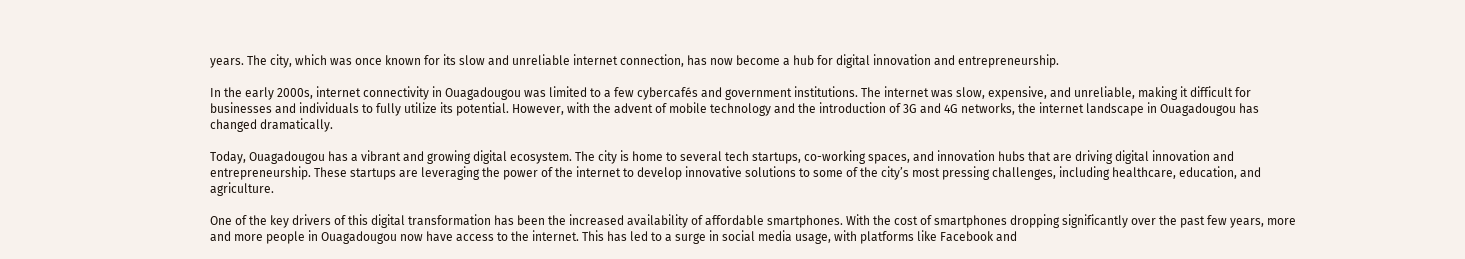years. The city, which was once known for its slow and unreliable internet connection, has now become a hub for digital innovation and entrepreneurship.

In the early 2000s, internet connectivity in Ouagadougou was limited to a few cybercafés and government institutions. The internet was slow, expensive, and unreliable, making it difficult for businesses and individuals to fully utilize its potential. However, with the advent of mobile technology and the introduction of 3G and 4G networks, the internet landscape in Ouagadougou has changed dramatically.

Today, Ouagadougou has a vibrant and growing digital ecosystem. The city is home to several tech startups, co-working spaces, and innovation hubs that are driving digital innovation and entrepreneurship. These startups are leveraging the power of the internet to develop innovative solutions to some of the city’s most pressing challenges, including healthcare, education, and agriculture.

One of the key drivers of this digital transformation has been the increased availability of affordable smartphones. With the cost of smartphones dropping significantly over the past few years, more and more people in Ouagadougou now have access to the internet. This has led to a surge in social media usage, with platforms like Facebook and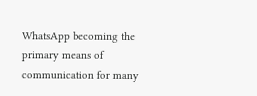WhatsApp becoming the primary means of communication for many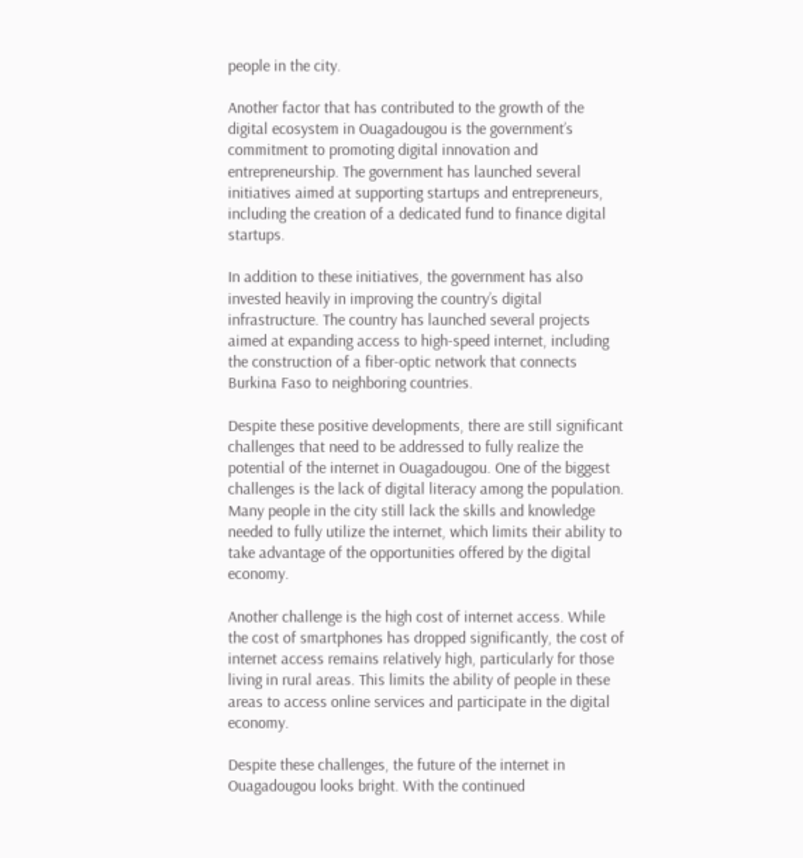people in the city.

Another factor that has contributed to the growth of the digital ecosystem in Ouagadougou is the government’s commitment to promoting digital innovation and entrepreneurship. The government has launched several initiatives aimed at supporting startups and entrepreneurs, including the creation of a dedicated fund to finance digital startups.

In addition to these initiatives, the government has also invested heavily in improving the country’s digital infrastructure. The country has launched several projects aimed at expanding access to high-speed internet, including the construction of a fiber-optic network that connects Burkina Faso to neighboring countries.

Despite these positive developments, there are still significant challenges that need to be addressed to fully realize the potential of the internet in Ouagadougou. One of the biggest challenges is the lack of digital literacy among the population. Many people in the city still lack the skills and knowledge needed to fully utilize the internet, which limits their ability to take advantage of the opportunities offered by the digital economy.

Another challenge is the high cost of internet access. While the cost of smartphones has dropped significantly, the cost of internet access remains relatively high, particularly for those living in rural areas. This limits the ability of people in these areas to access online services and participate in the digital economy.

Despite these challenges, the future of the internet in Ouagadougou looks bright. With the continued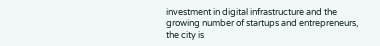investment in digital infrastructure and the growing number of startups and entrepreneurs, the city is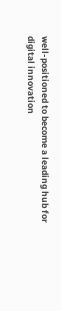well-positioned to become a leading hub for digital innovation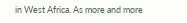in West Africa. As more and more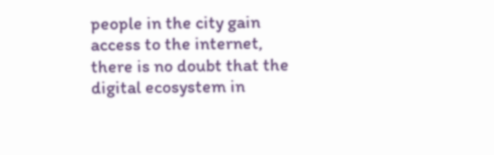people in the city gain access to the internet, there is no doubt that the digital ecosystem in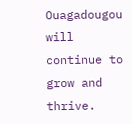Ouagadougou will continue to grow and thrive.